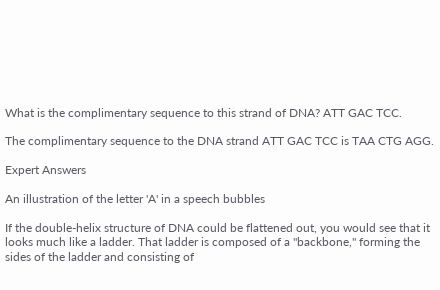What is the complimentary sequence to this strand of DNA? ATT GAC TCC.

The complimentary sequence to the DNA strand ATT GAC TCC is TAA CTG AGG.

Expert Answers

An illustration of the letter 'A' in a speech bubbles

If the double-helix structure of DNA could be flattened out, you would see that it looks much like a ladder. That ladder is composed of a "backbone," forming the sides of the ladder and consisting of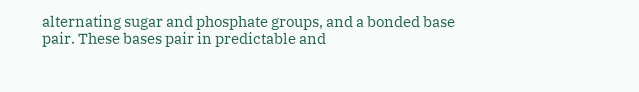alternating sugar and phosphate groups, and a bonded base pair. These bases pair in predictable and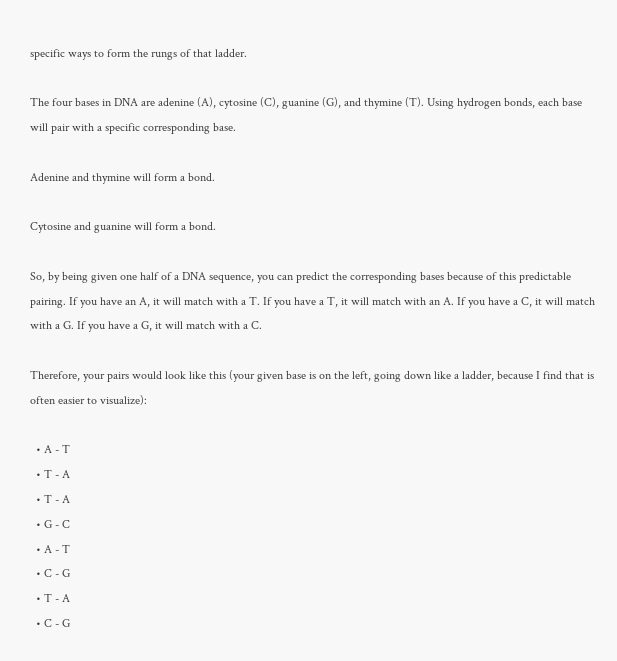specific ways to form the rungs of that ladder.

The four bases in DNA are adenine (A), cytosine (C), guanine (G), and thymine (T). Using hydrogen bonds, each base will pair with a specific corresponding base.

Adenine and thymine will form a bond.

Cytosine and guanine will form a bond.

So, by being given one half of a DNA sequence, you can predict the corresponding bases because of this predictable pairing. If you have an A, it will match with a T. If you have a T, it will match with an A. If you have a C, it will match with a G. If you have a G, it will match with a C.

Therefore, your pairs would look like this (your given base is on the left, going down like a ladder, because I find that is often easier to visualize):

  • A - T
  • T - A
  • T - A
  • G - C
  • A - T
  • C - G
  • T - A
  • C - G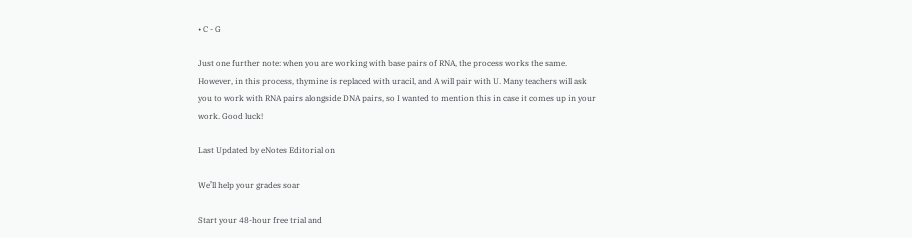• C - G

Just one further note: when you are working with base pairs of RNA, the process works the same. However, in this process, thymine is replaced with uracil, and A will pair with U. Many teachers will ask you to work with RNA pairs alongside DNA pairs, so I wanted to mention this in case it comes up in your work. Good luck!

Last Updated by eNotes Editorial on

We’ll help your grades soar

Start your 48-hour free trial and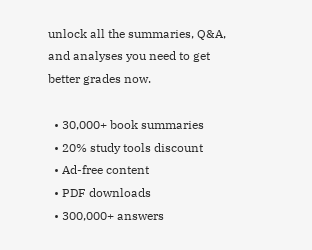unlock all the summaries, Q&A, and analyses you need to get better grades now.

  • 30,000+ book summaries
  • 20% study tools discount
  • Ad-free content
  • PDF downloads
  • 300,000+ answers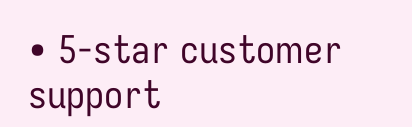• 5-star customer support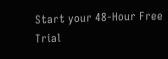Start your 48-Hour Free Trial